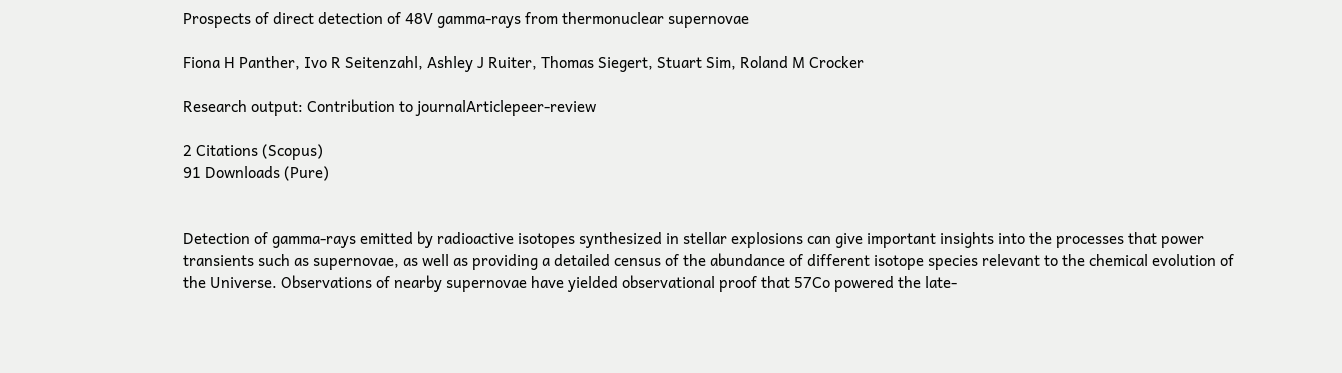Prospects of direct detection of 48V gamma-rays from thermonuclear supernovae

Fiona H Panther, Ivo R Seitenzahl, Ashley J Ruiter, Thomas Siegert, Stuart Sim, Roland M Crocker

Research output: Contribution to journalArticlepeer-review

2 Citations (Scopus)
91 Downloads (Pure)


Detection of gamma-rays emitted by radioactive isotopes synthesized in stellar explosions can give important insights into the processes that power transients such as supernovae, as well as providing a detailed census of the abundance of different isotope species relevant to the chemical evolution of the Universe. Observations of nearby supernovae have yielded observational proof that 57Co powered the late-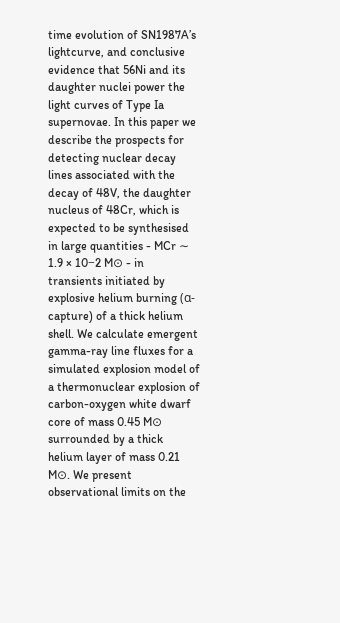time evolution of SN1987A’s lightcurve, and conclusive evidence that 56Ni and its daughter nuclei power the light curves of Type Ia supernovae. In this paper we describe the prospects for detecting nuclear decay lines associated with the decay of 48V, the daughter nucleus of 48Cr, which is expected to be synthesised in large quantities - MCr ∼ 1.9 × 10−2 M⊙ - in transients initiated by explosive helium burning (α-capture) of a thick helium shell. We calculate emergent gamma-ray line fluxes for a simulated explosion model of a thermonuclear explosion of carbon-oxygen white dwarf core of mass 0.45 M⊙ surrounded by a thick helium layer of mass 0.21 M⊙. We present observational limits on the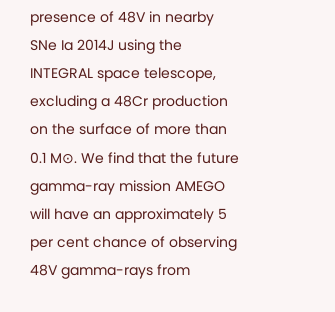presence of 48V in nearby SNe Ia 2014J using the INTEGRAL space telescope, excluding a 48Cr production on the surface of more than 0.1 M⊙. We find that the future gamma-ray mission AMEGO will have an approximately 5 per cent chance of observing 48V gamma-rays from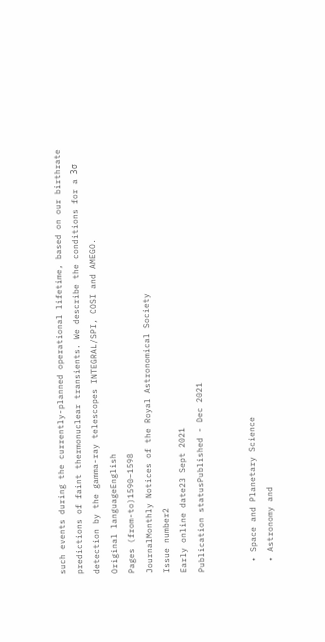such events during the currently-planned operational lifetime, based on our birthrate predictions of faint thermonuclear transients. We describe the conditions for a 3σ detection by the gamma-ray telescopes INTEGRAL/SPI, COSI and AMEGO.
Original languageEnglish
Pages (from-to)1590–1598
JournalMonthly Notices of the Royal Astronomical Society
Issue number2
Early online date23 Sept 2021
Publication statusPublished - Dec 2021


  • Space and Planetary Science
  • Astronomy and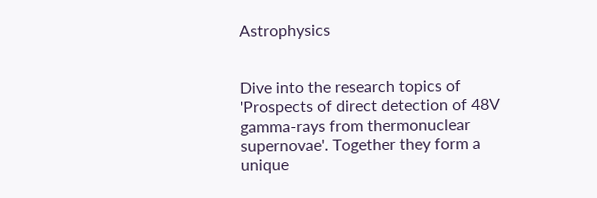Astrophysics


Dive into the research topics of 'Prospects of direct detection of 48V gamma-rays from thermonuclear supernovae'. Together they form a unique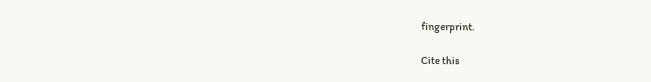fingerprint.

Cite this